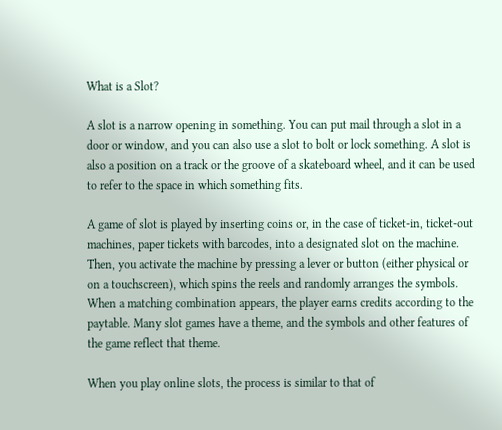What is a Slot?

A slot is a narrow opening in something. You can put mail through a slot in a door or window, and you can also use a slot to bolt or lock something. A slot is also a position on a track or the groove of a skateboard wheel, and it can be used to refer to the space in which something fits.

A game of slot is played by inserting coins or, in the case of ticket-in, ticket-out machines, paper tickets with barcodes, into a designated slot on the machine. Then, you activate the machine by pressing a lever or button (either physical or on a touchscreen), which spins the reels and randomly arranges the symbols. When a matching combination appears, the player earns credits according to the paytable. Many slot games have a theme, and the symbols and other features of the game reflect that theme.

When you play online slots, the process is similar to that of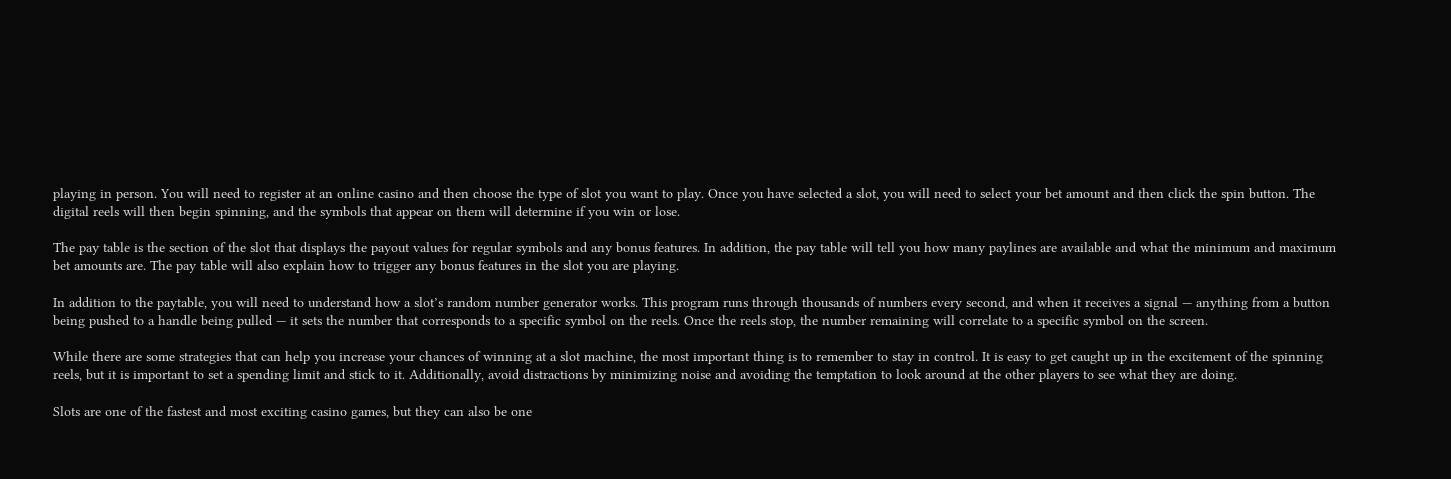playing in person. You will need to register at an online casino and then choose the type of slot you want to play. Once you have selected a slot, you will need to select your bet amount and then click the spin button. The digital reels will then begin spinning, and the symbols that appear on them will determine if you win or lose.

The pay table is the section of the slot that displays the payout values for regular symbols and any bonus features. In addition, the pay table will tell you how many paylines are available and what the minimum and maximum bet amounts are. The pay table will also explain how to trigger any bonus features in the slot you are playing.

In addition to the paytable, you will need to understand how a slot’s random number generator works. This program runs through thousands of numbers every second, and when it receives a signal — anything from a button being pushed to a handle being pulled — it sets the number that corresponds to a specific symbol on the reels. Once the reels stop, the number remaining will correlate to a specific symbol on the screen.

While there are some strategies that can help you increase your chances of winning at a slot machine, the most important thing is to remember to stay in control. It is easy to get caught up in the excitement of the spinning reels, but it is important to set a spending limit and stick to it. Additionally, avoid distractions by minimizing noise and avoiding the temptation to look around at the other players to see what they are doing.

Slots are one of the fastest and most exciting casino games, but they can also be one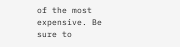of the most expensive. Be sure to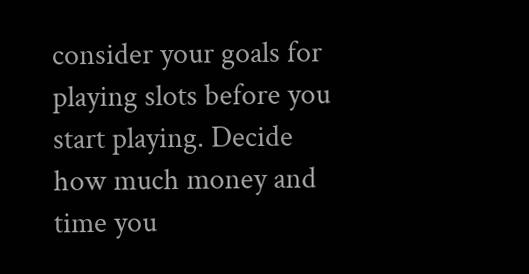consider your goals for playing slots before you start playing. Decide how much money and time you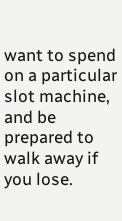want to spend on a particular slot machine, and be prepared to walk away if you lose.